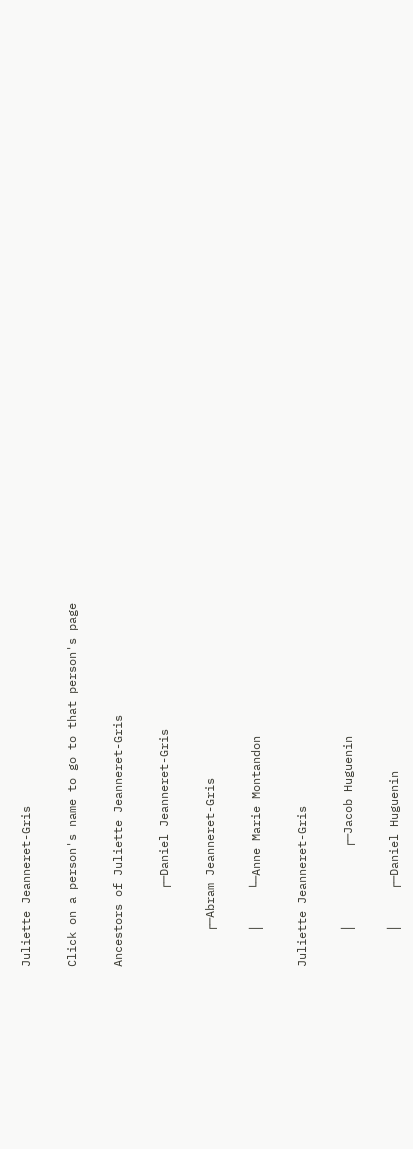Juliette Jeanneret-Gris

Click on a person's name to go to that person's page

Ancestors of Juliette Jeanneret-Gris

           ┌─Daniel Jeanneret-Gris

     ┌─Abram Jeanneret-Gris

     │     └─Anne Marie Montandon

Juliette Jeanneret-Gris

     │           ┌─Jacob Huguenin

     │     ┌─Daniel Huguenin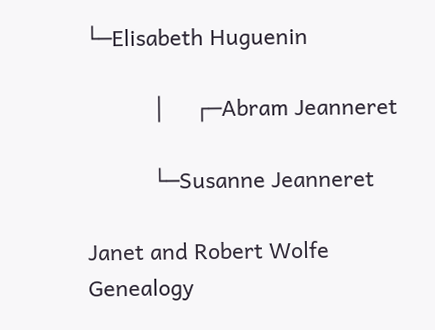└─Elisabeth Huguenin

           │     ┌─Abram Jeanneret

           └─Susanne Jeanneret

Janet and Robert Wolfe Genealogy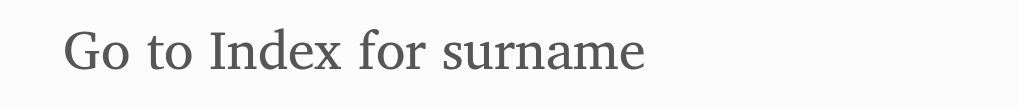Go to Index for surname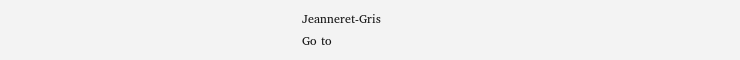Jeanneret-Gris
Go to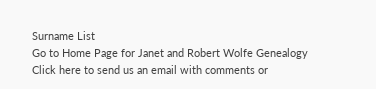Surname List
Go to Home Page for Janet and Robert Wolfe Genealogy
Click here to send us an email with comments or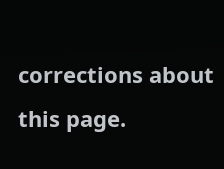corrections about this page.